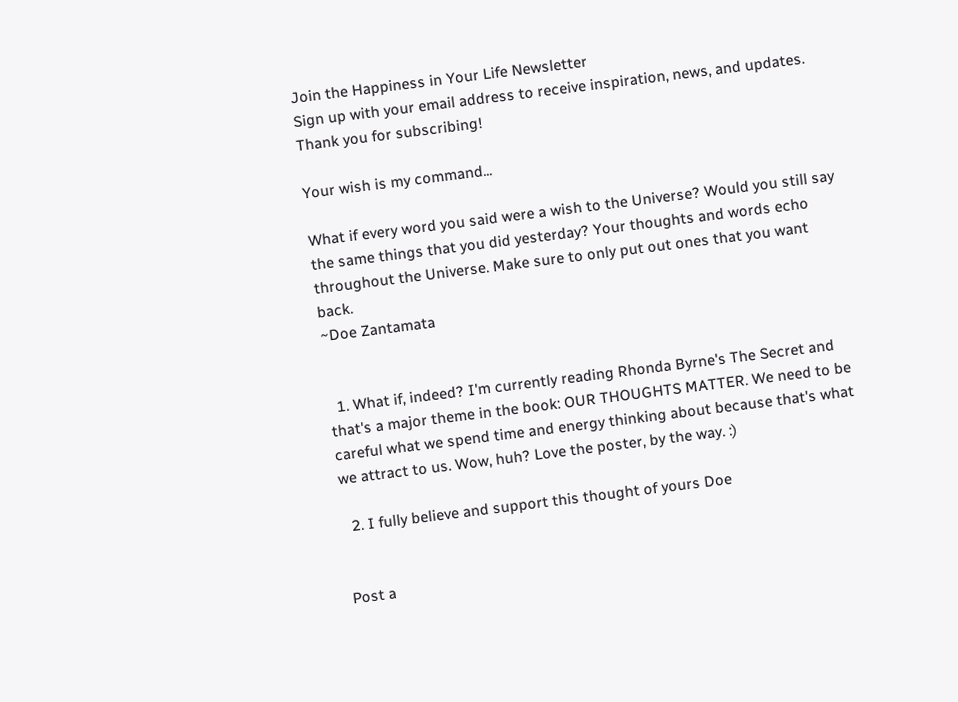Join the Happiness in Your Life Newsletter
Sign up with your email address to receive inspiration, news, and updates.
Thank you for subscribing!

Your wish is my command...

What if every word you said were a wish to the Universe? Would you still say the same things that you did yesterday? Your thoughts and words echo throughout the Universe. Make sure to only put out ones that you want back.
~Doe Zantamata


  1. What if, indeed? I'm currently reading Rhonda Byrne's The Secret and that's a major theme in the book: OUR THOUGHTS MATTER. We need to be careful what we spend time and energy thinking about because that's what we attract to us. Wow, huh? Love the poster, by the way. :)

  2. I fully believe and support this thought of yours Doe


Post a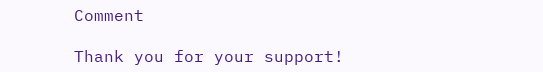Comment

Thank you for your support!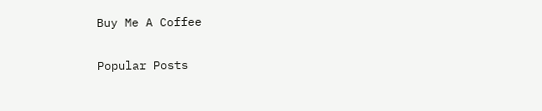Buy Me A Coffee


Popular Posts